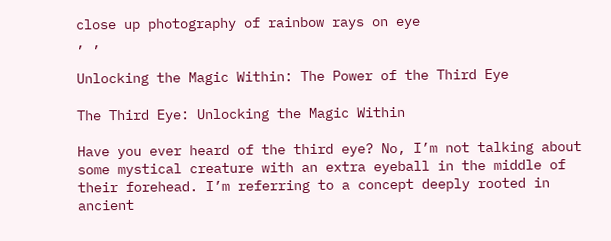close up photography of rainbow rays on eye
, ,

Unlocking the Magic Within: The Power of the Third Eye

The Third Eye: Unlocking the Magic Within

Have you ever heard of the third eye? No, I’m not talking about some mystical creature with an extra eyeball in the middle of their forehead. I’m referring to a concept deeply rooted in ancient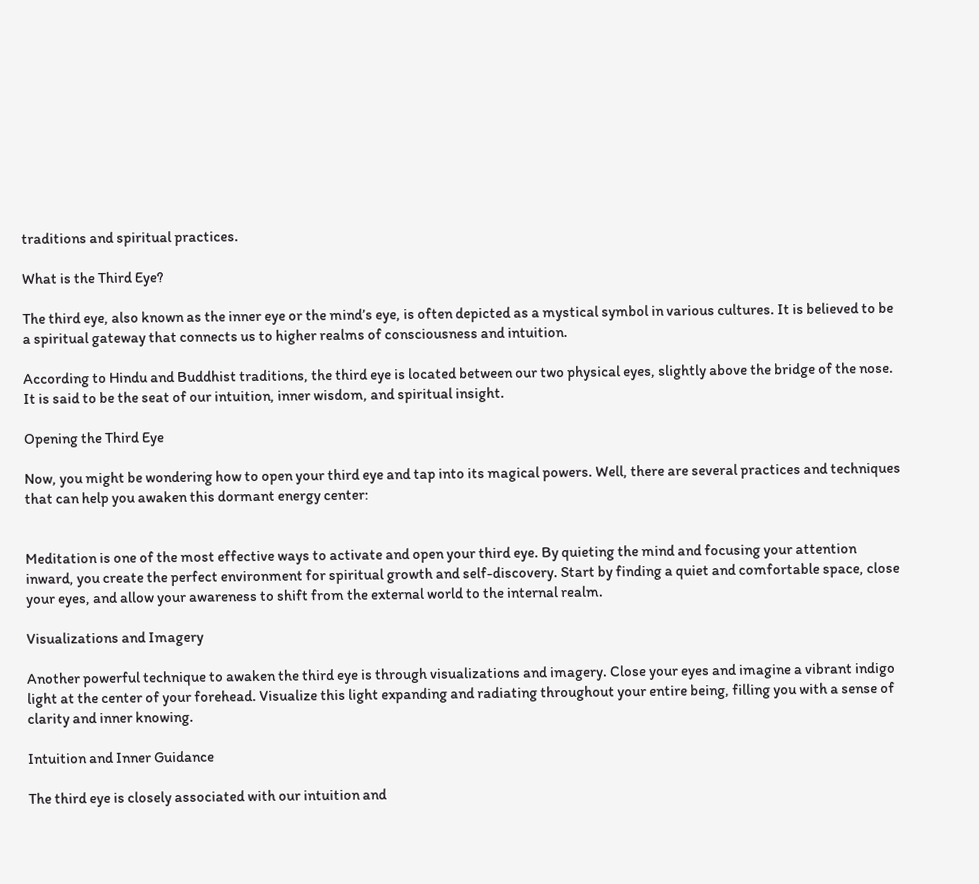traditions and spiritual practices.

What is the Third Eye?

The third eye, also known as the inner eye or the mind’s eye, is often depicted as a mystical symbol in various cultures. It is believed to be a spiritual gateway that connects us to higher realms of consciousness and intuition.

According to Hindu and Buddhist traditions, the third eye is located between our two physical eyes, slightly above the bridge of the nose. It is said to be the seat of our intuition, inner wisdom, and spiritual insight.

Opening the Third Eye

Now, you might be wondering how to open your third eye and tap into its magical powers. Well, there are several practices and techniques that can help you awaken this dormant energy center:


Meditation is one of the most effective ways to activate and open your third eye. By quieting the mind and focusing your attention inward, you create the perfect environment for spiritual growth and self-discovery. Start by finding a quiet and comfortable space, close your eyes, and allow your awareness to shift from the external world to the internal realm.

Visualizations and Imagery

Another powerful technique to awaken the third eye is through visualizations and imagery. Close your eyes and imagine a vibrant indigo light at the center of your forehead. Visualize this light expanding and radiating throughout your entire being, filling you with a sense of clarity and inner knowing.

Intuition and Inner Guidance

The third eye is closely associated with our intuition and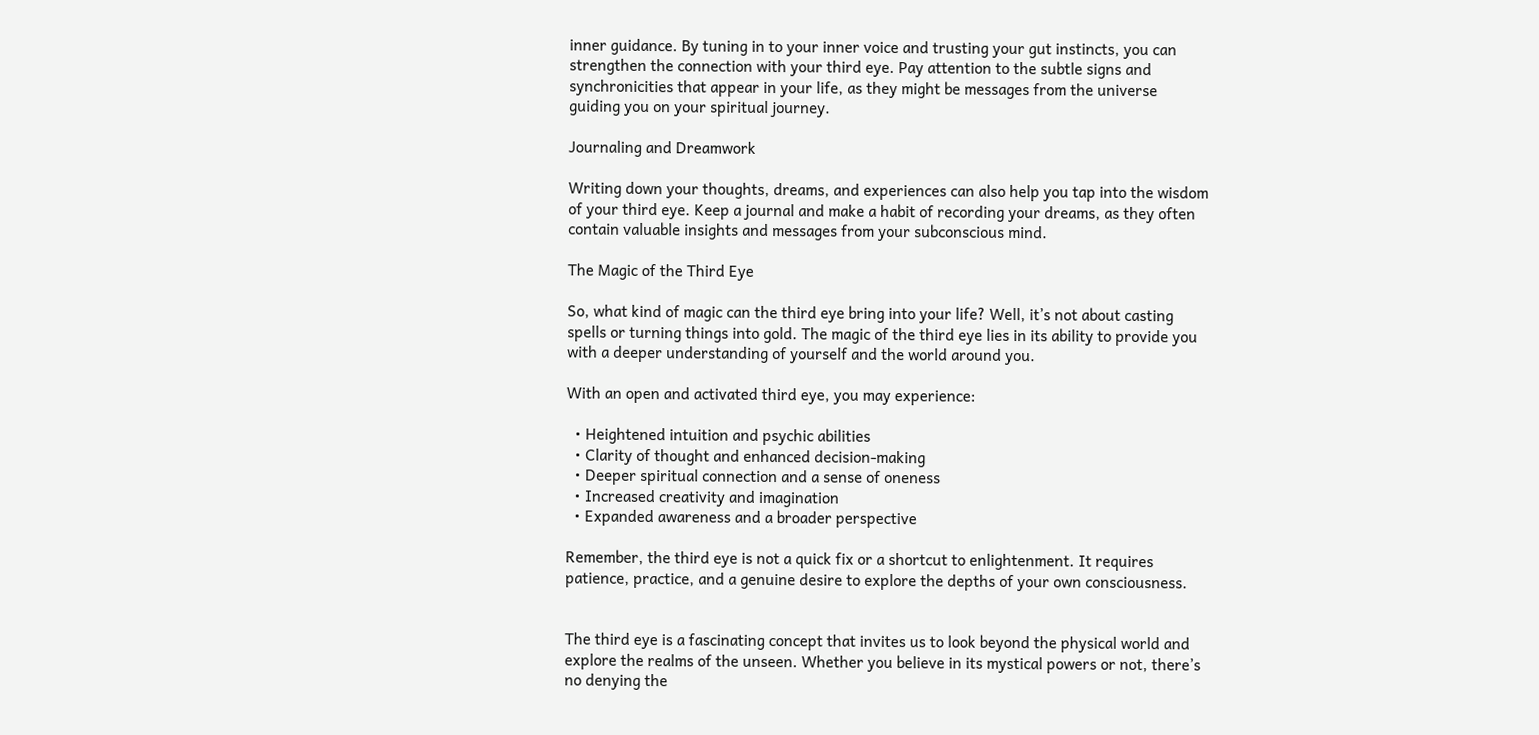inner guidance. By tuning in to your inner voice and trusting your gut instincts, you can strengthen the connection with your third eye. Pay attention to the subtle signs and synchronicities that appear in your life, as they might be messages from the universe guiding you on your spiritual journey.

Journaling and Dreamwork

Writing down your thoughts, dreams, and experiences can also help you tap into the wisdom of your third eye. Keep a journal and make a habit of recording your dreams, as they often contain valuable insights and messages from your subconscious mind.

The Magic of the Third Eye

So, what kind of magic can the third eye bring into your life? Well, it’s not about casting spells or turning things into gold. The magic of the third eye lies in its ability to provide you with a deeper understanding of yourself and the world around you.

With an open and activated third eye, you may experience:

  • Heightened intuition and psychic abilities
  • Clarity of thought and enhanced decision-making
  • Deeper spiritual connection and a sense of oneness
  • Increased creativity and imagination
  • Expanded awareness and a broader perspective

Remember, the third eye is not a quick fix or a shortcut to enlightenment. It requires patience, practice, and a genuine desire to explore the depths of your own consciousness.


The third eye is a fascinating concept that invites us to look beyond the physical world and explore the realms of the unseen. Whether you believe in its mystical powers or not, there’s no denying the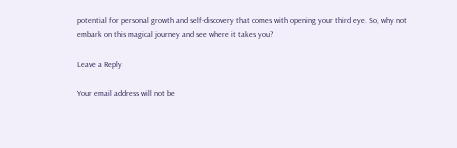potential for personal growth and self-discovery that comes with opening your third eye. So, why not embark on this magical journey and see where it takes you?

Leave a Reply

Your email address will not be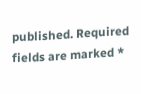published. Required fields are marked *